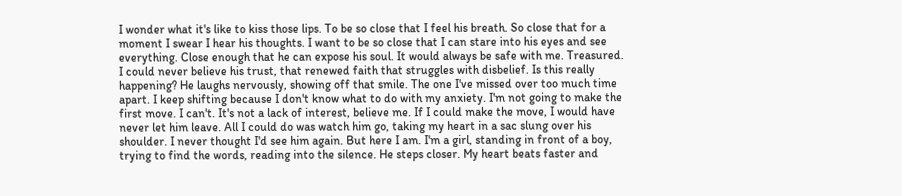I wonder what it's like to kiss those lips. To be so close that I feel his breath. So close that for a moment I swear I hear his thoughts. I want to be so close that I can stare into his eyes and see everything. Close enough that he can expose his soul. It would always be safe with me. Treasured. I could never believe his trust, that renewed faith that struggles with disbelief. Is this really happening? He laughs nervously, showing off that smile. The one I've missed over too much time apart. I keep shifting because I don't know what to do with my anxiety. I'm not going to make the first move. I can't. It's not a lack of interest, believe me. If I could make the move, I would have never let him leave. All I could do was watch him go, taking my heart in a sac slung over his shoulder. I never thought I'd see him again. But here I am. I'm a girl, standing in front of a boy, trying to find the words, reading into the silence. He steps closer. My heart beats faster and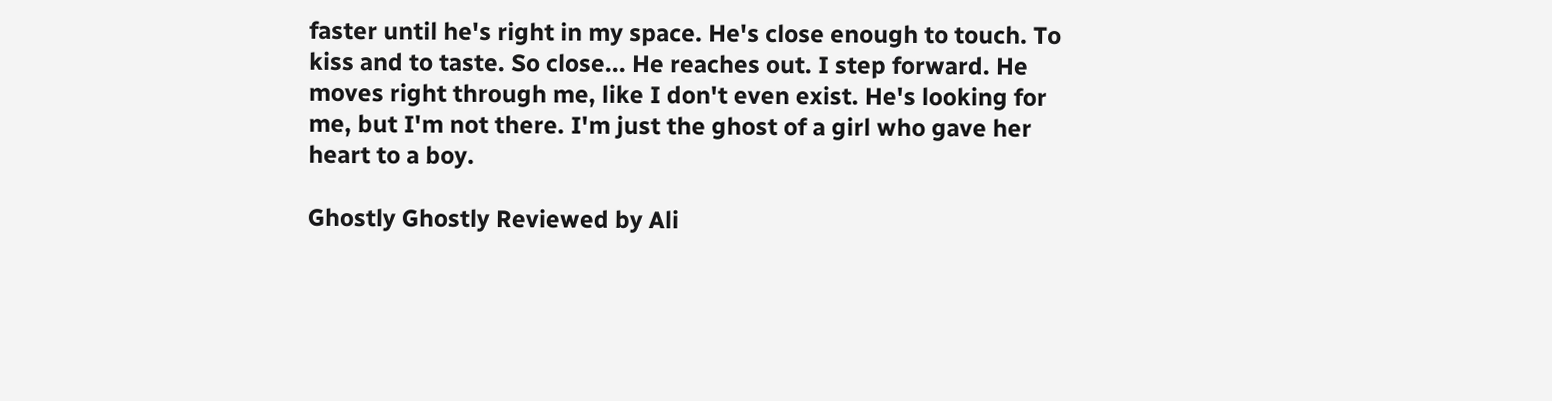faster until he's right in my space. He's close enough to touch. To kiss and to taste. So close... He reaches out. I step forward. He moves right through me, like I don't even exist. He's looking for me, but I'm not there. I'm just the ghost of a girl who gave her heart to a boy.

Ghostly Ghostly Reviewed by Ali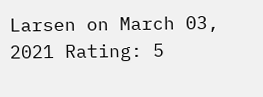Larsen on March 03, 2021 Rating: 5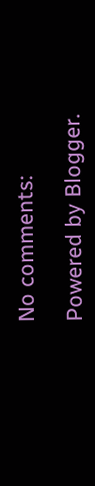No comments:

Powered by Blogger.